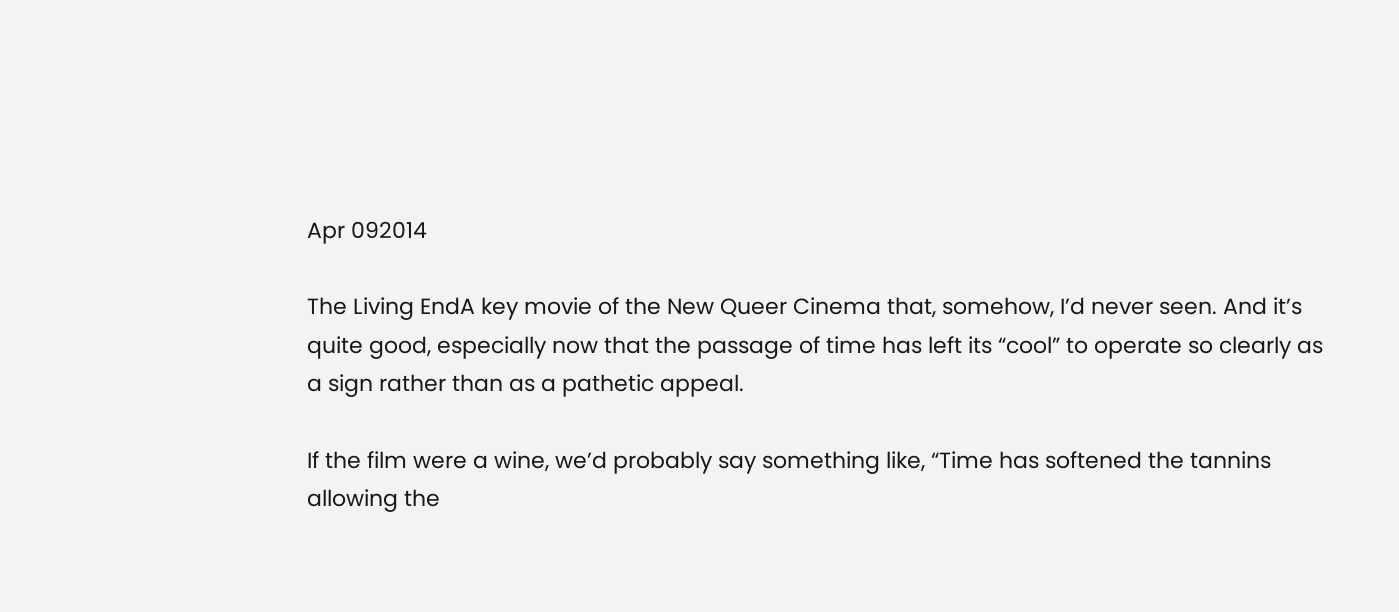Apr 092014

The Living EndA key movie of the New Queer Cinema that, somehow, I’d never seen. And it’s quite good, especially now that the passage of time has left its “cool” to operate so clearly as a sign rather than as a pathetic appeal.

If the film were a wine, we’d probably say something like, “Time has softened the tannins allowing the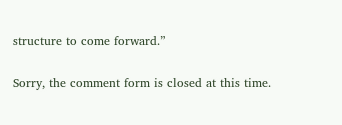structure to come forward.”

Sorry, the comment form is closed at this time.